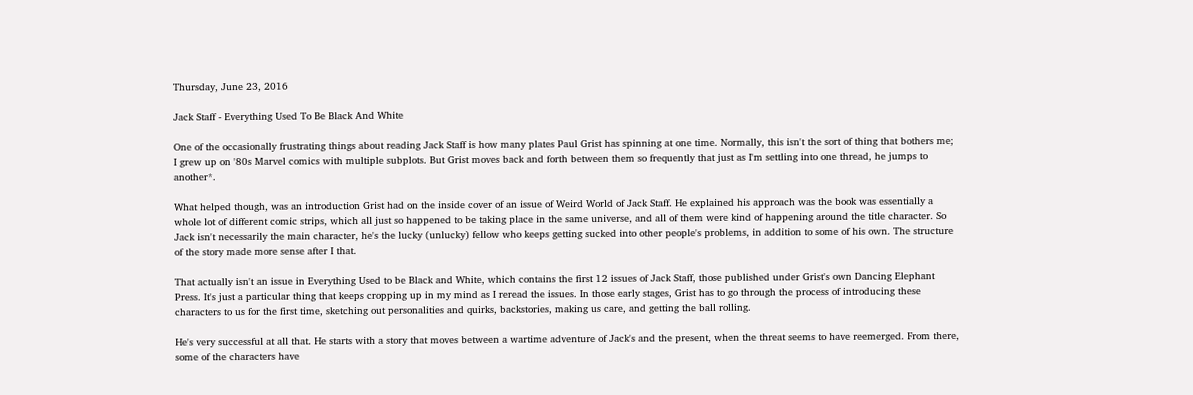Thursday, June 23, 2016

Jack Staff - Everything Used To Be Black And White

One of the occasionally frustrating things about reading Jack Staff is how many plates Paul Grist has spinning at one time. Normally, this isn't the sort of thing that bothers me; I grew up on '80s Marvel comics with multiple subplots. But Grist moves back and forth between them so frequently that just as I'm settling into one thread, he jumps to another*.

What helped though, was an introduction Grist had on the inside cover of an issue of Weird World of Jack Staff. He explained his approach was the book was essentially a whole lot of different comic strips, which all just so happened to be taking place in the same universe, and all of them were kind of happening around the title character. So Jack isn't necessarily the main character, he's the lucky (unlucky) fellow who keeps getting sucked into other people's problems, in addition to some of his own. The structure of the story made more sense after I that.

That actually isn't an issue in Everything Used to be Black and White, which contains the first 12 issues of Jack Staff, those published under Grist's own Dancing Elephant Press. It's just a particular thing that keeps cropping up in my mind as I reread the issues. In those early stages, Grist has to go through the process of introducing these characters to us for the first time, sketching out personalities and quirks, backstories, making us care, and getting the ball rolling.

He's very successful at all that. He starts with a story that moves between a wartime adventure of Jack's and the present, when the threat seems to have reemerged. From there, some of the characters have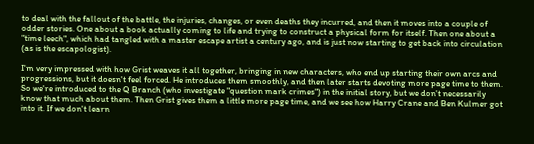to deal with the fallout of the battle, the injuries, changes, or even deaths they incurred, and then it moves into a couple of odder stories. One about a book actually coming to life and trying to construct a physical form for itself. Then one about a "time leech", which had tangled with a master escape artist a century ago, and is just now starting to get back into circulation (as is the escapologist).

I'm very impressed with how Grist weaves it all together, bringing in new characters, who end up starting their own arcs and progressions, but it doesn't feel forced. He introduces them smoothly, and then later starts devoting more page time to them. So we're introduced to the Q Branch (who investigate "question mark crimes") in the initial story, but we don't necessarily know that much about them. Then Grist gives them a little more page time, and we see how Harry Crane and Ben Kulmer got into it. If we don't learn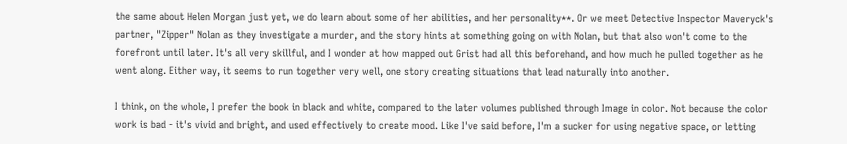the same about Helen Morgan just yet, we do learn about some of her abilities, and her personality**. Or we meet Detective Inspector Maveryck's partner, "Zipper" Nolan as they investigate a murder, and the story hints at something going on with Nolan, but that also won't come to the forefront until later. It's all very skillful, and I wonder at how mapped out Grist had all this beforehand, and how much he pulled together as he went along. Either way, it seems to run together very well, one story creating situations that lead naturally into another.

I think, on the whole, I prefer the book in black and white, compared to the later volumes published through Image in color. Not because the color work is bad - it's vivid and bright, and used effectively to create mood. Like I've said before, I'm a sucker for using negative space, or letting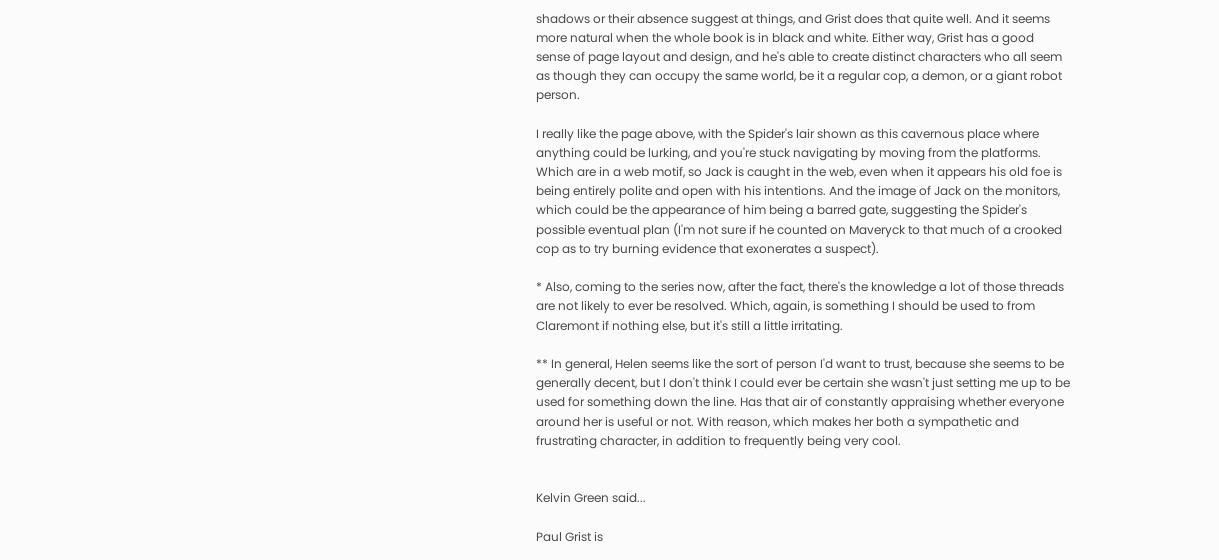shadows or their absence suggest at things, and Grist does that quite well. And it seems more natural when the whole book is in black and white. Either way, Grist has a good sense of page layout and design, and he's able to create distinct characters who all seem as though they can occupy the same world, be it a regular cop, a demon, or a giant robot person.

I really like the page above, with the Spider's lair shown as this cavernous place where anything could be lurking, and you're stuck navigating by moving from the platforms. Which are in a web motif, so Jack is caught in the web, even when it appears his old foe is being entirely polite and open with his intentions. And the image of Jack on the monitors, which could be the appearance of him being a barred gate, suggesting the Spider's possible eventual plan (I'm not sure if he counted on Maveryck to that much of a crooked cop as to try burning evidence that exonerates a suspect).

* Also, coming to the series now, after the fact, there's the knowledge a lot of those threads are not likely to ever be resolved. Which, again, is something I should be used to from Claremont if nothing else, but it's still a little irritating.

** In general, Helen seems like the sort of person I'd want to trust, because she seems to be generally decent, but I don't think I could ever be certain she wasn't just setting me up to be used for something down the line. Has that air of constantly appraising whether everyone around her is useful or not. With reason, which makes her both a sympathetic and frustrating character, in addition to frequently being very cool.


Kelvin Green said...

Paul Grist is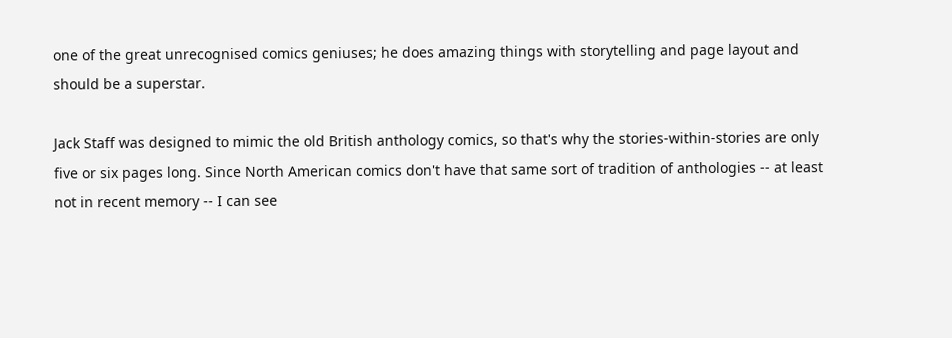one of the great unrecognised comics geniuses; he does amazing things with storytelling and page layout and should be a superstar.

Jack Staff was designed to mimic the old British anthology comics, so that's why the stories-within-stories are only five or six pages long. Since North American comics don't have that same sort of tradition of anthologies -- at least not in recent memory -- I can see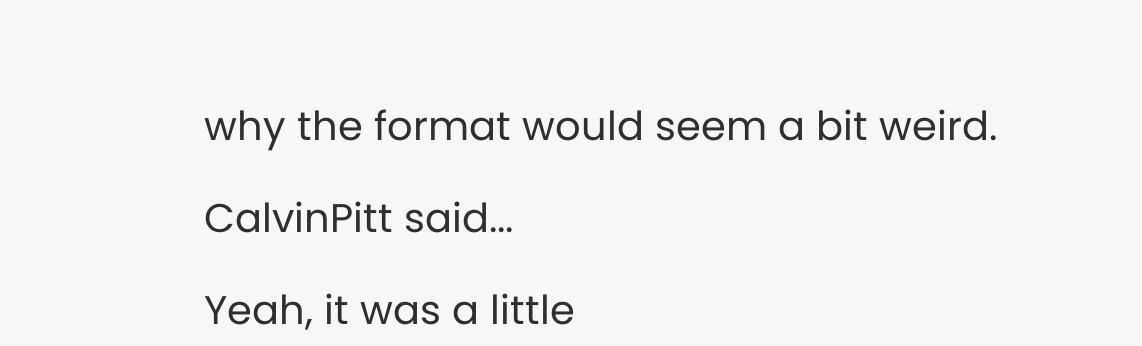why the format would seem a bit weird.

CalvinPitt said...

Yeah, it was a little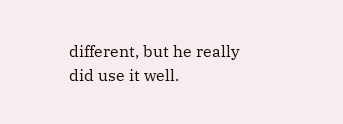different, but he really did use it well.